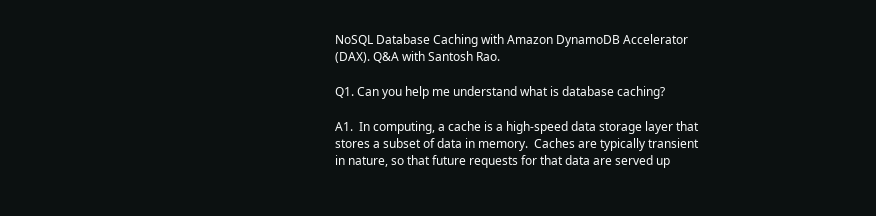NoSQL Database Caching with Amazon DynamoDB Accelerator (DAX). Q&A with Santosh Rao.

Q1. Can you help me understand what is database caching?

A1.  In computing, a cache is a high-speed data storage layer that stores a subset of data in memory.  Caches are typically transient in nature, so that future requests for that data are served up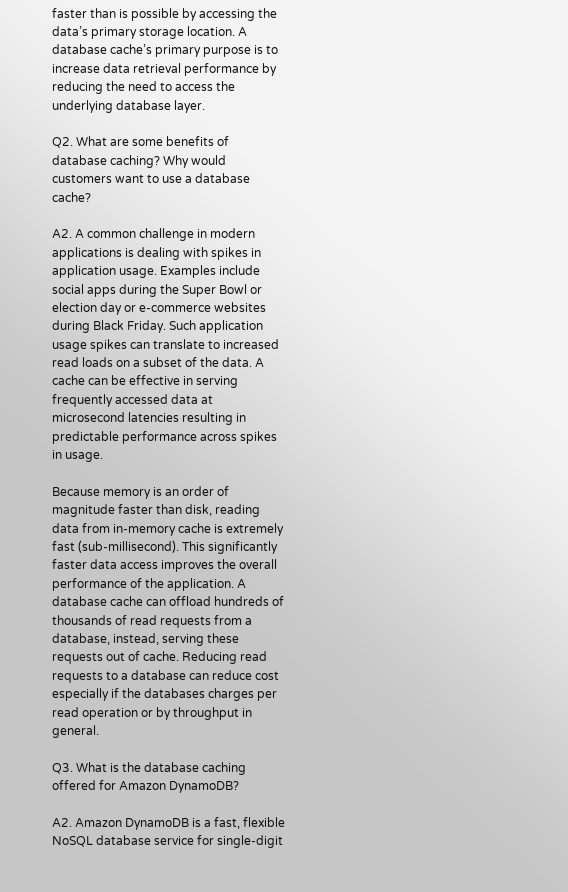faster than is possible by accessing the data’s primary storage location. A database cache’s primary purpose is to increase data retrieval performance by reducing the need to access the underlying database layer.

Q2. What are some benefits of database caching? Why would customers want to use a database cache?

A2. A common challenge in modern applications is dealing with spikes in application usage. Examples include social apps during the Super Bowl or election day or e-commerce websites during Black Friday. Such application usage spikes can translate to increased read loads on a subset of the data. A cache can be effective in serving frequently accessed data at microsecond latencies resulting in predictable performance across spikes in usage.

Because memory is an order of magnitude faster than disk, reading data from in-memory cache is extremely fast (sub-millisecond). This significantly faster data access improves the overall performance of the application. A database cache can offload hundreds of thousands of read requests from a database, instead, serving these requests out of cache. Reducing read requests to a database can reduce cost especially if the databases charges per read operation or by throughput in general.

Q3. What is the database caching offered for Amazon DynamoDB?

A2. Amazon DynamoDB is a fast, flexible NoSQL database service for single-digit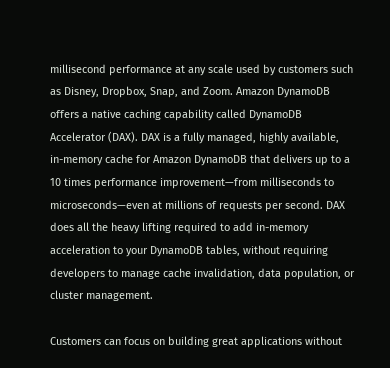millisecond performance at any scale used by customers such as Disney, Dropbox, Snap, and Zoom. Amazon DynamoDB offers a native caching capability called DynamoDB Accelerator (DAX). DAX is a fully managed, highly available, in-memory cache for Amazon DynamoDB that delivers up to a 10 times performance improvement—from milliseconds to microseconds—even at millions of requests per second. DAX does all the heavy lifting required to add in-memory acceleration to your DynamoDB tables, without requiring developers to manage cache invalidation, data population, or cluster management.

Customers can focus on building great applications without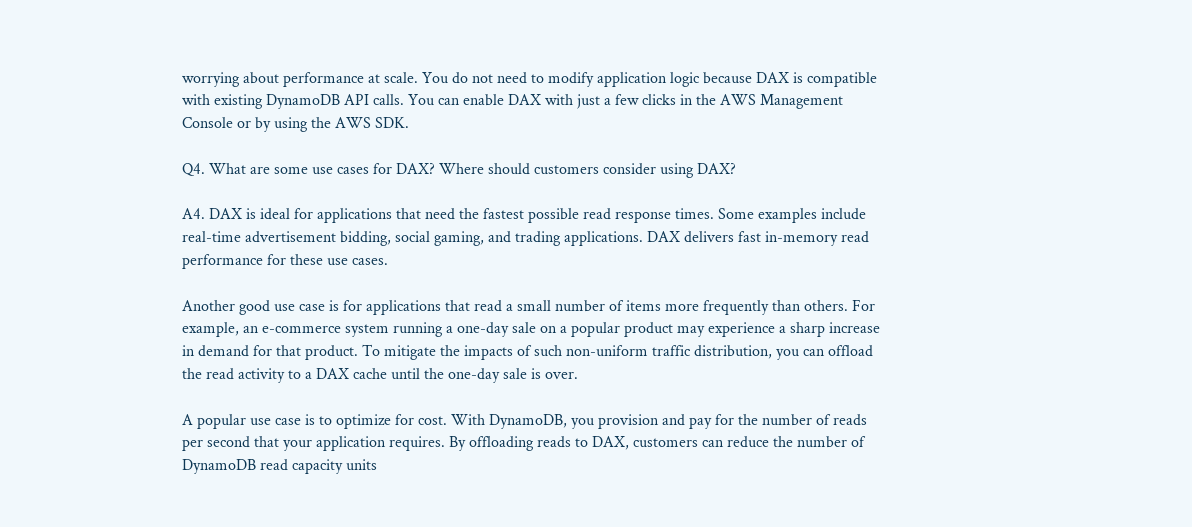worrying about performance at scale. You do not need to modify application logic because DAX is compatible with existing DynamoDB API calls. You can enable DAX with just a few clicks in the AWS Management Console or by using the AWS SDK.

Q4. What are some use cases for DAX? Where should customers consider using DAX?

A4. DAX is ideal for applications that need the fastest possible read response times. Some examples include real-time advertisement bidding, social gaming, and trading applications. DAX delivers fast in-memory read performance for these use cases.

Another good use case is for applications that read a small number of items more frequently than others. For example, an e-commerce system running a one-day sale on a popular product may experience a sharp increase in demand for that product. To mitigate the impacts of such non-uniform traffic distribution, you can offload the read activity to a DAX cache until the one-day sale is over.

A popular use case is to optimize for cost. With DynamoDB, you provision and pay for the number of reads per second that your application requires. By offloading reads to DAX, customers can reduce the number of DynamoDB read capacity units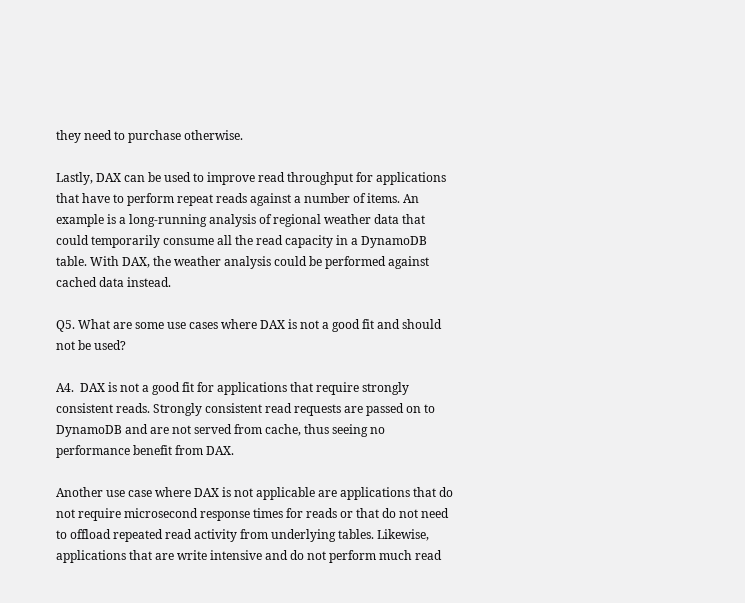they need to purchase otherwise.

Lastly, DAX can be used to improve read throughput for applications that have to perform repeat reads against a number of items. An example is a long-running analysis of regional weather data that could temporarily consume all the read capacity in a DynamoDB table. With DAX, the weather analysis could be performed against cached data instead.

Q5. What are some use cases where DAX is not a good fit and should not be used?

A4.  DAX is not a good fit for applications that require strongly consistent reads. Strongly consistent read requests are passed on to DynamoDB and are not served from cache, thus seeing no performance benefit from DAX.

Another use case where DAX is not applicable are applications that do not require microsecond response times for reads or that do not need to offload repeated read activity from underlying tables. Likewise, applications that are write intensive and do not perform much read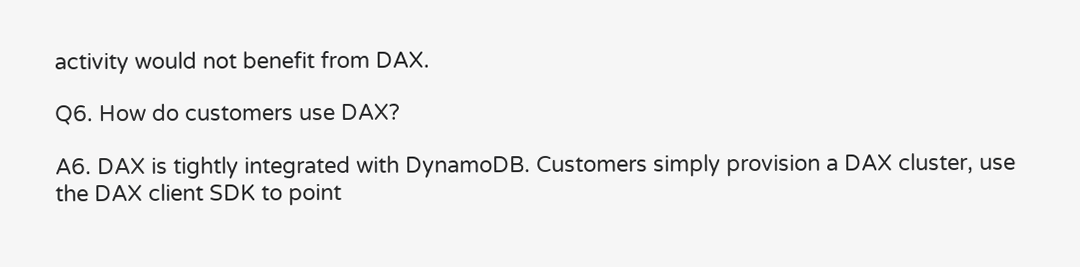activity would not benefit from DAX.

Q6. How do customers use DAX?

A6. DAX is tightly integrated with DynamoDB. Customers simply provision a DAX cluster, use the DAX client SDK to point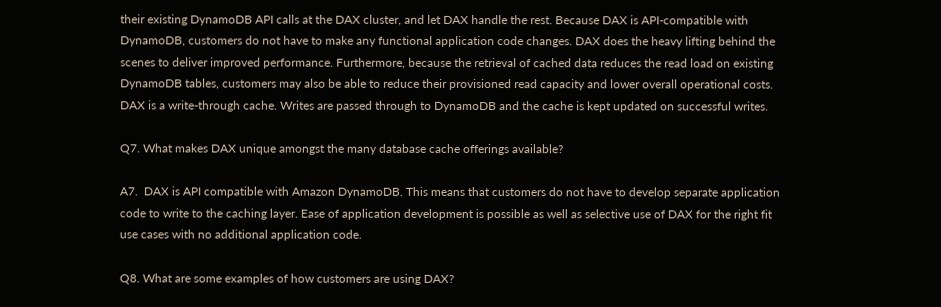their existing DynamoDB API calls at the DAX cluster, and let DAX handle the rest. Because DAX is API-compatible with DynamoDB, customers do not have to make any functional application code changes. DAX does the heavy lifting behind the scenes to deliver improved performance. Furthermore, because the retrieval of cached data reduces the read load on existing DynamoDB tables, customers may also be able to reduce their provisioned read capacity and lower overall operational costs. DAX is a write-through cache. Writes are passed through to DynamoDB and the cache is kept updated on successful writes.

Q7. What makes DAX unique amongst the many database cache offerings available?

A7.  DAX is API compatible with Amazon DynamoDB. This means that customers do not have to develop separate application code to write to the caching layer. Ease of application development is possible as well as selective use of DAX for the right fit use cases with no additional application code.

Q8. What are some examples of how customers are using DAX?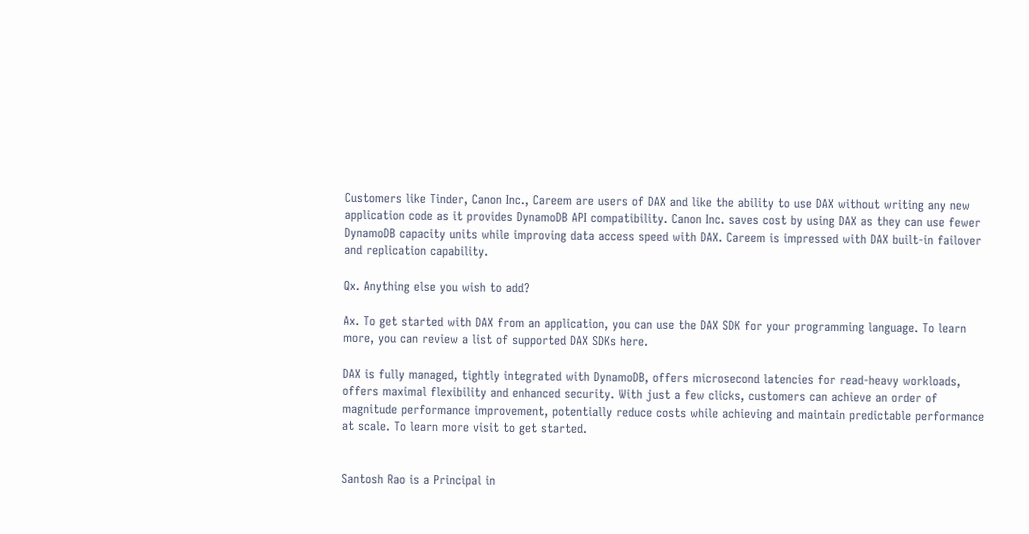Customers like Tinder, Canon Inc., Careem are users of DAX and like the ability to use DAX without writing any new application code as it provides DynamoDB API compatibility. Canon Inc. saves cost by using DAX as they can use fewer DynamoDB capacity units while improving data access speed with DAX. Careem is impressed with DAX built-in failover and replication capability.

Qx. Anything else you wish to add?

Ax. To get started with DAX from an application, you can use the DAX SDK for your programming language. To learn more, you can review a list of supported DAX SDKs here.

DAX is fully managed, tightly integrated with DynamoDB, offers microsecond latencies for read-heavy workloads, offers maximal flexibility and enhanced security. With just a few clicks, customers can achieve an order of magnitude performance improvement, potentially reduce costs while achieving and maintain predictable performance at scale. To learn more visit to get started.


Santosh Rao is a Principal in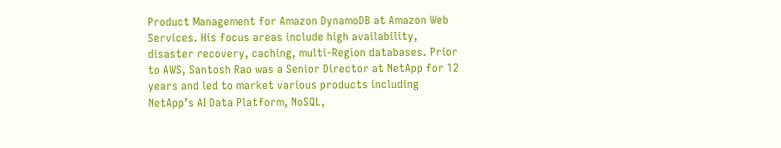Product Management for Amazon DynamoDB at Amazon Web Services. His focus areas include high availability, disaster recovery, caching, multi-Region databases. Prior to AWS, Santosh Rao was a Senior Director at NetApp for 12 years and led to market various products including NetApp’s AI Data Platform, NoSQL,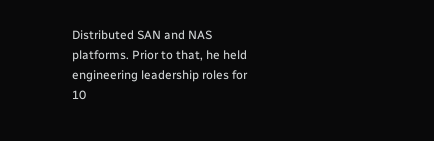Distributed SAN and NAS platforms. Prior to that, he held engineering leadership roles for 10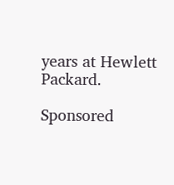years at Hewlett Packard.

Sponsored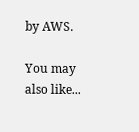by AWS.

You may also like...